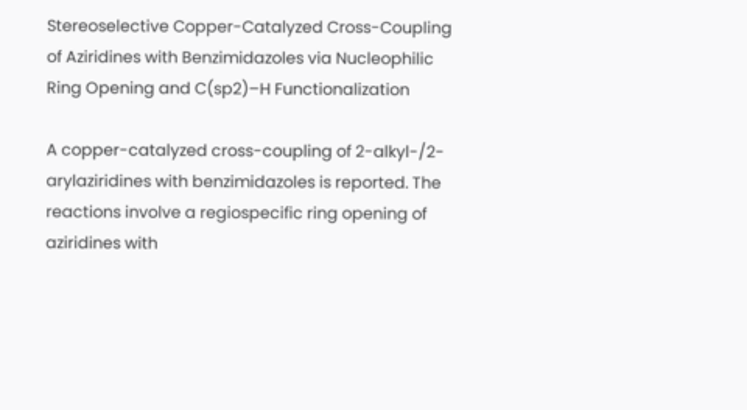Stereoselective Copper-Catalyzed Cross-Coupling of Aziridines with Benzimidazoles via Nucleophilic Ring Opening and C(sp2)–H Functionalization

A copper-catalyzed cross-coupling of 2-alkyl-/2-arylaziridines with benzimidazoles is reported. The reactions involve a regiospecific ring opening of aziridines with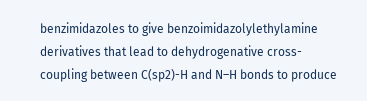benzimidazoles to give benzoimidazolylethylamine derivatives that lead to dehydrogenative cross-coupling between C(sp2)-H and N–H bonds to produce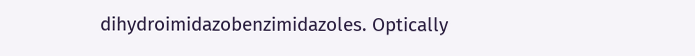dihydroimidazobenzimidazoles. Optically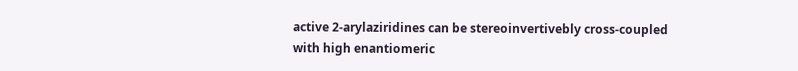active 2-arylaziridines can be stereoinvertivebly cross-coupled with high enantiomeric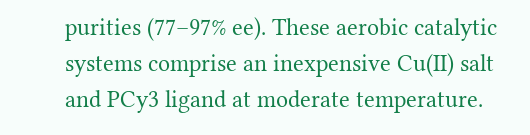purities (77–97% ee). These aerobic catalytic systems comprise an inexpensive Cu(II) salt and PCy3 ligand at moderate temperature.